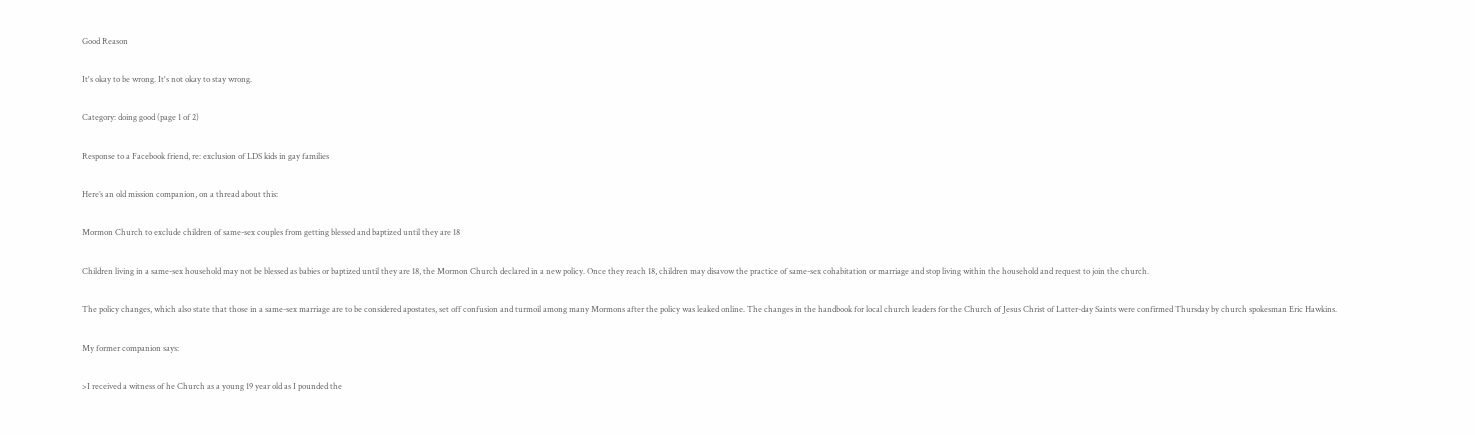Good Reason

It's okay to be wrong. It's not okay to stay wrong.

Category: doing good (page 1 of 2)

Response to a Facebook friend, re: exclusion of LDS kids in gay families

Here’s an old mission companion, on a thread about this:

Mormon Church to exclude children of same-sex couples from getting blessed and baptized until they are 18

Children living in a same-sex household may not be blessed as babies or baptized until they are 18, the Mormon Church declared in a new policy. Once they reach 18, children may disavow the practice of same-sex cohabitation or marriage and stop living within the household and request to join the church.

The policy changes, which also state that those in a same-sex marriage are to be considered apostates, set off confusion and turmoil among many Mormons after the policy was leaked online. The changes in the handbook for local church leaders for the Church of Jesus Christ of Latter-day Saints were confirmed Thursday by church spokesman Eric Hawkins.

My former companion says:

>I received a witness of he Church as a young 19 year old as I pounded the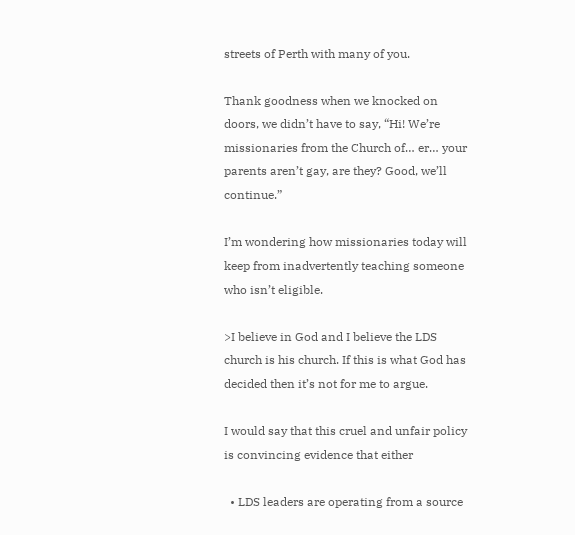streets of Perth with many of you.

Thank goodness when we knocked on doors, we didn’t have to say, “Hi! We’re missionaries from the Church of… er… your parents aren’t gay, are they? Good, we’ll continue.”

I’m wondering how missionaries today will keep from inadvertently teaching someone who isn’t eligible.

>I believe in God and I believe the LDS church is his church. If this is what God has decided then it’s not for me to argue.

I would say that this cruel and unfair policy is convincing evidence that either

  • LDS leaders are operating from a source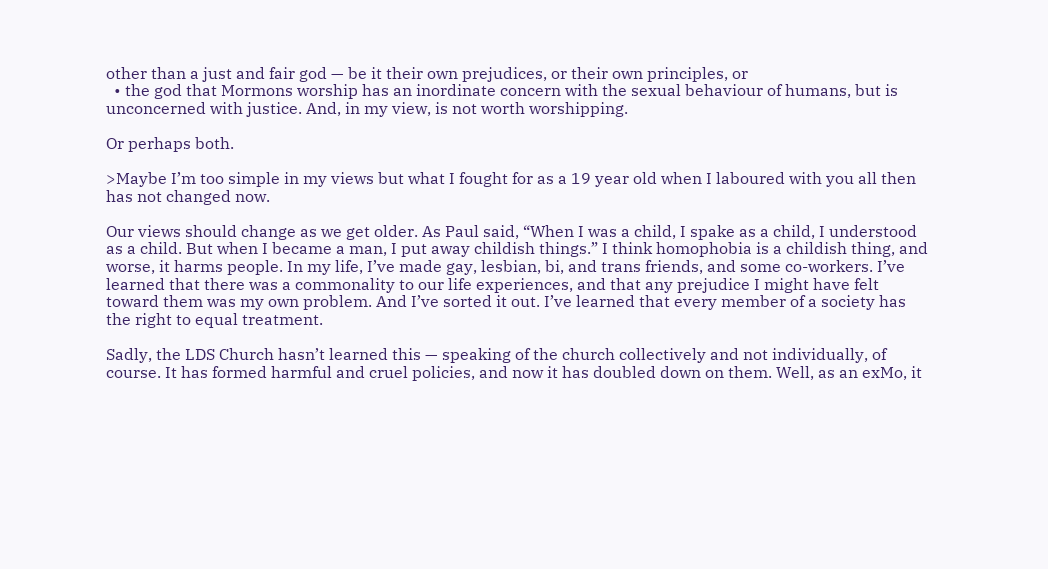other than a just and fair god — be it their own prejudices, or their own principles, or
  • the god that Mormons worship has an inordinate concern with the sexual behaviour of humans, but is unconcerned with justice. And, in my view, is not worth worshipping.

Or perhaps both.

>Maybe I’m too simple in my views but what I fought for as a 19 year old when I laboured with you all then has not changed now.

Our views should change as we get older. As Paul said, “When I was a child, I spake as a child, I understood as a child. But when I became a man, I put away childish things.” I think homophobia is a childish thing, and worse, it harms people. In my life, I’ve made gay, lesbian, bi, and trans friends, and some co-workers. I’ve learned that there was a commonality to our life experiences, and that any prejudice I might have felt toward them was my own problem. And I’ve sorted it out. I’ve learned that every member of a society has the right to equal treatment.

Sadly, the LDS Church hasn’t learned this — speaking of the church collectively and not individually, of course. It has formed harmful and cruel policies, and now it has doubled down on them. Well, as an exMo, it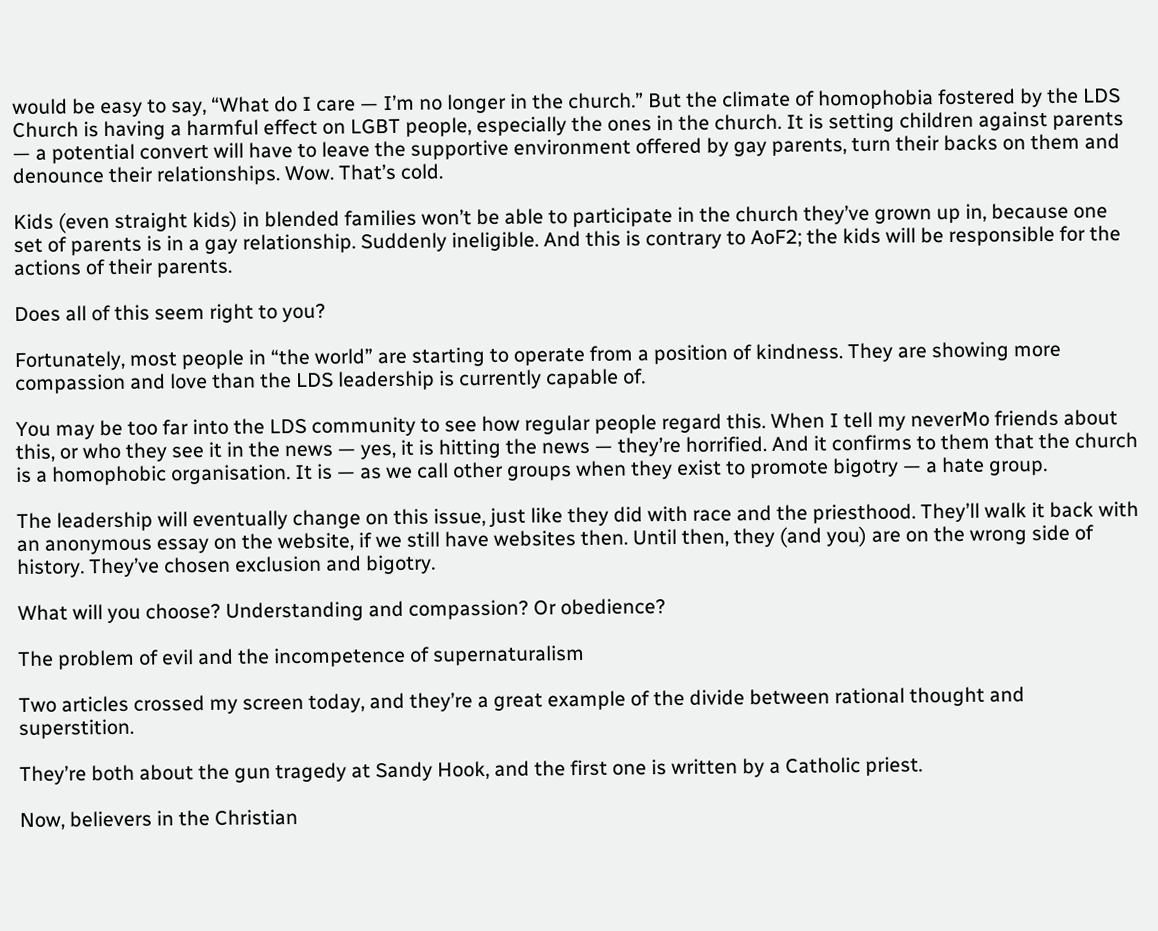would be easy to say, “What do I care — I’m no longer in the church.” But the climate of homophobia fostered by the LDS Church is having a harmful effect on LGBT people, especially the ones in the church. It is setting children against parents — a potential convert will have to leave the supportive environment offered by gay parents, turn their backs on them and denounce their relationships. Wow. That’s cold.

Kids (even straight kids) in blended families won’t be able to participate in the church they’ve grown up in, because one set of parents is in a gay relationship. Suddenly ineligible. And this is contrary to AoF2; the kids will be responsible for the actions of their parents.

Does all of this seem right to you?

Fortunately, most people in “the world” are starting to operate from a position of kindness. They are showing more compassion and love than the LDS leadership is currently capable of.

You may be too far into the LDS community to see how regular people regard this. When I tell my neverMo friends about this, or who they see it in the news — yes, it is hitting the news — they’re horrified. And it confirms to them that the church is a homophobic organisation. It is — as we call other groups when they exist to promote bigotry — a hate group.

The leadership will eventually change on this issue, just like they did with race and the priesthood. They’ll walk it back with an anonymous essay on the website, if we still have websites then. Until then, they (and you) are on the wrong side of history. They’ve chosen exclusion and bigotry.

What will you choose? Understanding and compassion? Or obedience?

The problem of evil and the incompetence of supernaturalism

Two articles crossed my screen today, and they’re a great example of the divide between rational thought and superstition.

They’re both about the gun tragedy at Sandy Hook, and the first one is written by a Catholic priest.

Now, believers in the Christian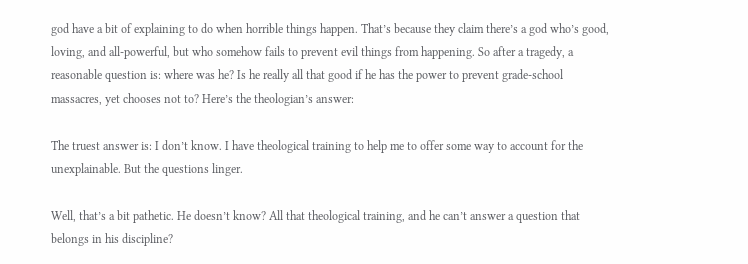god have a bit of explaining to do when horrible things happen. That’s because they claim there’s a god who’s good, loving, and all-powerful, but who somehow fails to prevent evil things from happening. So after a tragedy, a reasonable question is: where was he? Is he really all that good if he has the power to prevent grade-school massacres, yet chooses not to? Here’s the theologian’s answer:

The truest answer is: I don’t know. I have theological training to help me to offer some way to account for the unexplainable. But the questions linger.

Well, that’s a bit pathetic. He doesn’t know? All that theological training, and he can’t answer a question that belongs in his discipline?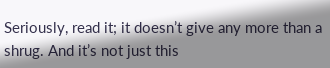Seriously, read it; it doesn’t give any more than a shrug. And it’s not just this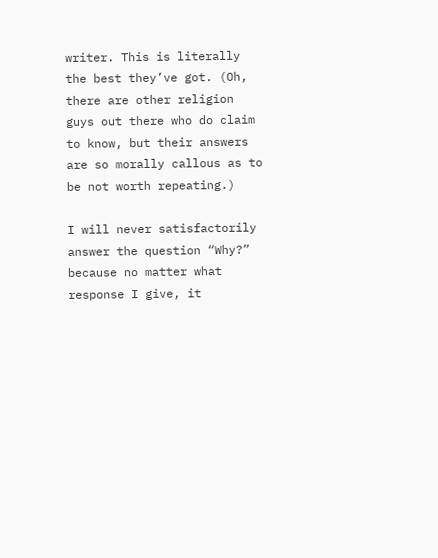writer. This is literally the best they’ve got. (Oh, there are other religion guys out there who do claim to know, but their answers are so morally callous as to be not worth repeating.)

I will never satisfactorily answer the question “Why?” because no matter what response I give, it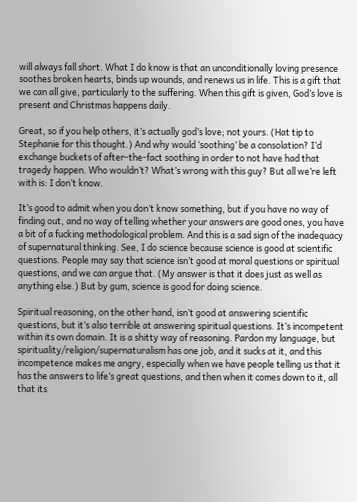will always fall short. What I do know is that an unconditionally loving presence soothes broken hearts, binds up wounds, and renews us in life. This is a gift that we can all give, particularly to the suffering. When this gift is given, God’s love is present and Christmas happens daily.

Great, so if you help others, it’s actually god’s love; not yours. (Hat tip to Stephanie for this thought.) And why would ‘soothing’ be a consolation? I’d exchange buckets of after-the-fact soothing in order to not have had that tragedy happen. Who wouldn’t? What’s wrong with this guy? But all we’re left with is: I don’t know.

It’s good to admit when you don’t know something, but if you have no way of finding out, and no way of telling whether your answers are good ones, you have a bit of a fucking methodological problem. And this is a sad sign of the inadequacy of supernatural thinking. See, I do science because science is good at scientific questions. People may say that science isn’t good at moral questions or spiritual questions, and we can argue that. (My answer is that it does just as well as anything else.) But by gum, science is good for doing science.

Spiritual reasoning, on the other hand, isn’t good at answering scientific questions, but it’s also terrible at answering spiritual questions. It’s incompetent within its own domain. It is a shitty way of reasoning. Pardon my language, but spirituality/religion/supernaturalism has one job, and it sucks at it, and this incompetence makes me angry, especially when we have people telling us that it has the answers to life’s great questions, and then when it comes down to it, all that its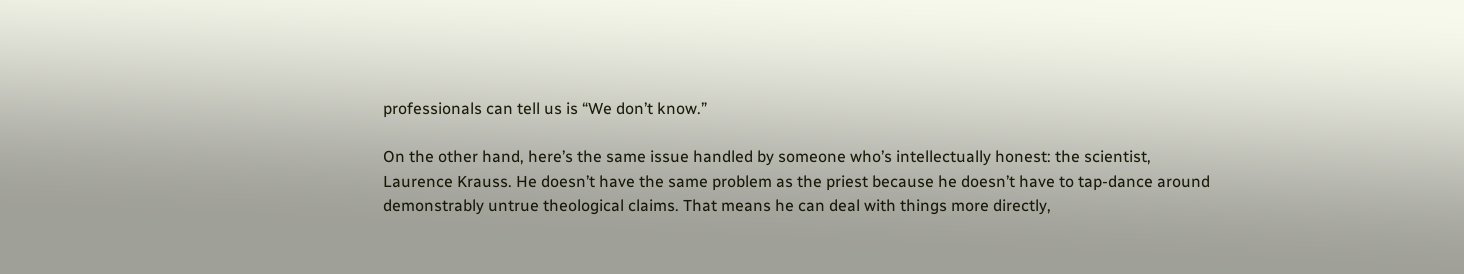professionals can tell us is “We don’t know.”

On the other hand, here’s the same issue handled by someone who’s intellectually honest: the scientist, Laurence Krauss. He doesn’t have the same problem as the priest because he doesn’t have to tap-dance around demonstrably untrue theological claims. That means he can deal with things more directly,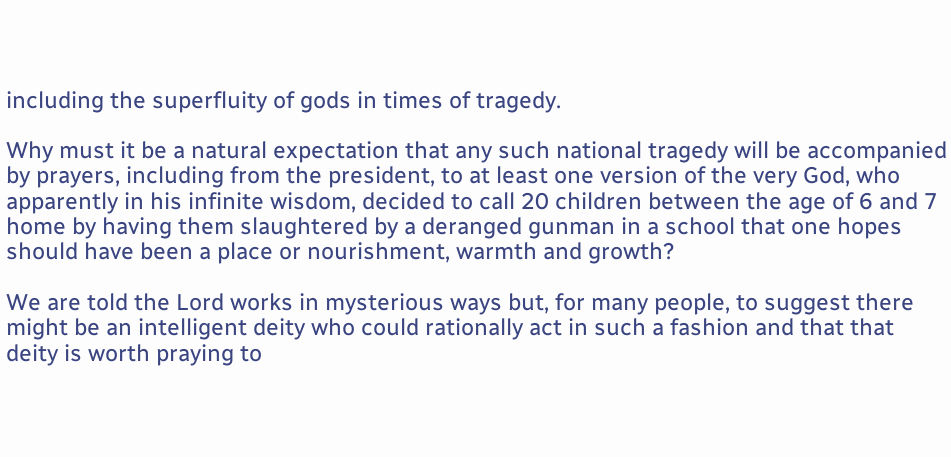including the superfluity of gods in times of tragedy.

Why must it be a natural expectation that any such national tragedy will be accompanied by prayers, including from the president, to at least one version of the very God, who apparently in his infinite wisdom, decided to call 20 children between the age of 6 and 7 home by having them slaughtered by a deranged gunman in a school that one hopes should have been a place or nourishment, warmth and growth?

We are told the Lord works in mysterious ways but, for many people, to suggest there might be an intelligent deity who could rationally act in such a fashion and that that deity is worth praying to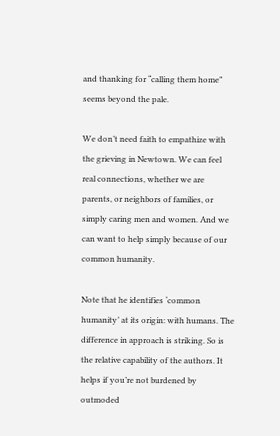and thanking for “calling them home” seems beyond the pale.

We don’t need faith to empathize with the grieving in Newtown. We can feel real connections, whether we are parents, or neighbors of families, or simply caring men and women. And we can want to help simply because of our common humanity.

Note that he identifies ‘common humanity’ at its origin: with humans. The difference in approach is striking. So is the relative capability of the authors. It helps if you’re not burdened by outmoded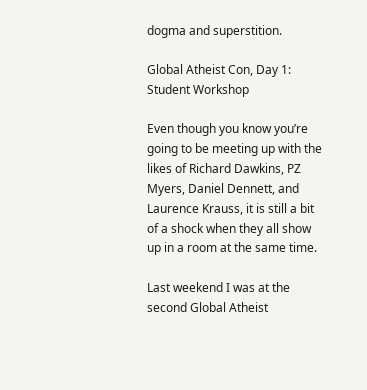dogma and superstition.

Global Atheist Con, Day 1: Student Workshop

Even though you know you’re going to be meeting up with the likes of Richard Dawkins, PZ Myers, Daniel Dennett, and Laurence Krauss, it is still a bit of a shock when they all show up in a room at the same time.

Last weekend I was at the second Global Atheist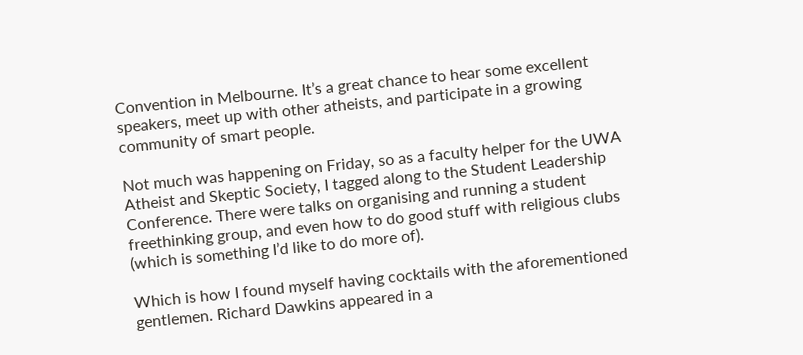Convention in Melbourne. It’s a great chance to hear some excellent speakers, meet up with other atheists, and participate in a growing community of smart people.

Not much was happening on Friday, so as a faculty helper for the UWA Atheist and Skeptic Society, I tagged along to the Student Leadership Conference. There were talks on organising and running a student freethinking group, and even how to do good stuff with religious clubs (which is something I’d like to do more of).

Which is how I found myself having cocktails with the aforementioned gentlemen. Richard Dawkins appeared in a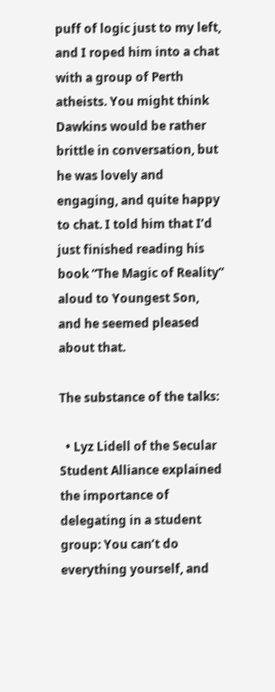puff of logic just to my left, and I roped him into a chat with a group of Perth atheists. You might think Dawkins would be rather brittle in conversation, but he was lovely and engaging, and quite happy to chat. I told him that I’d just finished reading his book “The Magic of Reality” aloud to Youngest Son, and he seemed pleased about that.

The substance of the talks:

  • Lyz Lidell of the Secular Student Alliance explained the importance of delegating in a student group: You can’t do everything yourself, and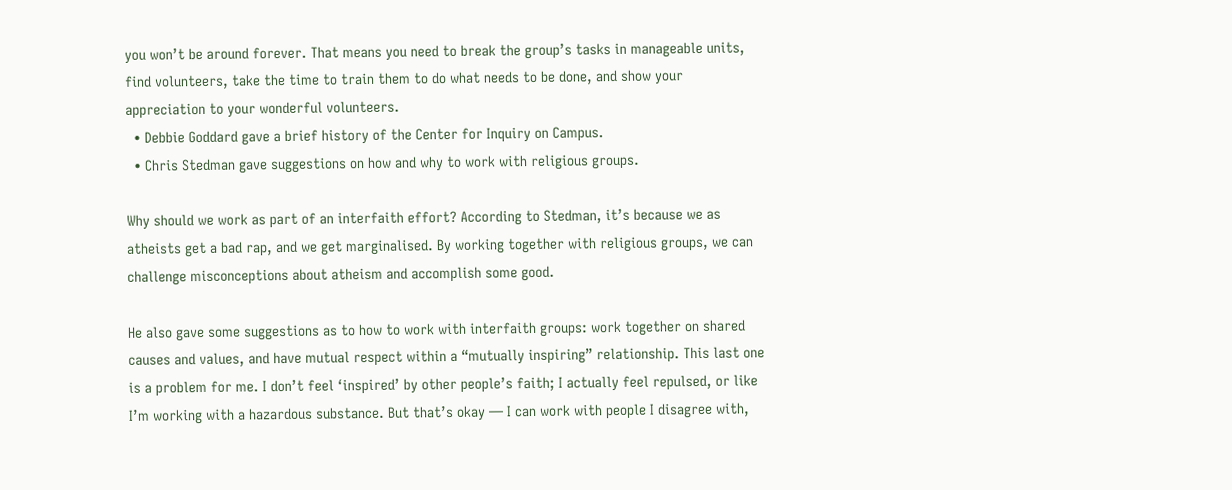you won’t be around forever. That means you need to break the group’s tasks in manageable units, find volunteers, take the time to train them to do what needs to be done, and show your appreciation to your wonderful volunteers.
  • Debbie Goddard gave a brief history of the Center for Inquiry on Campus.
  • Chris Stedman gave suggestions on how and why to work with religious groups.

Why should we work as part of an interfaith effort? According to Stedman, it’s because we as atheists get a bad rap, and we get marginalised. By working together with religious groups, we can challenge misconceptions about atheism and accomplish some good.

He also gave some suggestions as to how to work with interfaith groups: work together on shared causes and values, and have mutual respect within a “mutually inspiring” relationship. This last one is a problem for me. I don’t feel ‘inspired’ by other people’s faith; I actually feel repulsed, or like I’m working with a hazardous substance. But that’s okay — I can work with people I disagree with,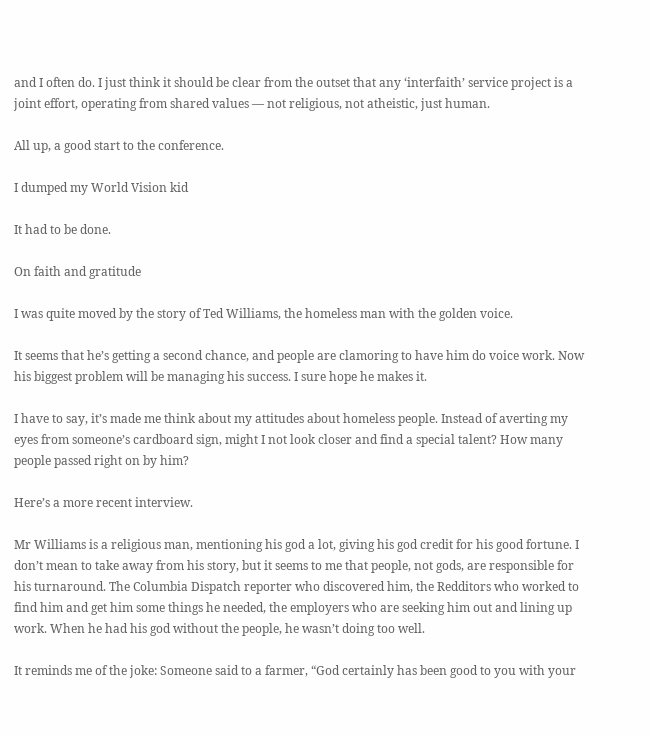and I often do. I just think it should be clear from the outset that any ‘interfaith’ service project is a joint effort, operating from shared values — not religious, not atheistic, just human.

All up, a good start to the conference.

I dumped my World Vision kid

It had to be done.

On faith and gratitude

I was quite moved by the story of Ted Williams, the homeless man with the golden voice.

It seems that he’s getting a second chance, and people are clamoring to have him do voice work. Now his biggest problem will be managing his success. I sure hope he makes it.

I have to say, it’s made me think about my attitudes about homeless people. Instead of averting my eyes from someone’s cardboard sign, might I not look closer and find a special talent? How many people passed right on by him?

Here’s a more recent interview.

Mr Williams is a religious man, mentioning his god a lot, giving his god credit for his good fortune. I don’t mean to take away from his story, but it seems to me that people, not gods, are responsible for his turnaround. The Columbia Dispatch reporter who discovered him, the Redditors who worked to find him and get him some things he needed, the employers who are seeking him out and lining up work. When he had his god without the people, he wasn’t doing too well.

It reminds me of the joke: Someone said to a farmer, “God certainly has been good to you with your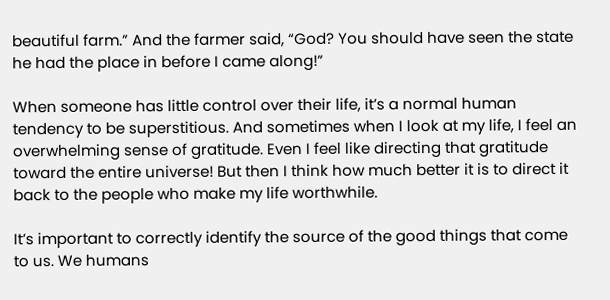beautiful farm.” And the farmer said, “God? You should have seen the state he had the place in before I came along!”

When someone has little control over their life, it’s a normal human tendency to be superstitious. And sometimes when I look at my life, I feel an overwhelming sense of gratitude. Even I feel like directing that gratitude toward the entire universe! But then I think how much better it is to direct it back to the people who make my life worthwhile.

It’s important to correctly identify the source of the good things that come to us. We humans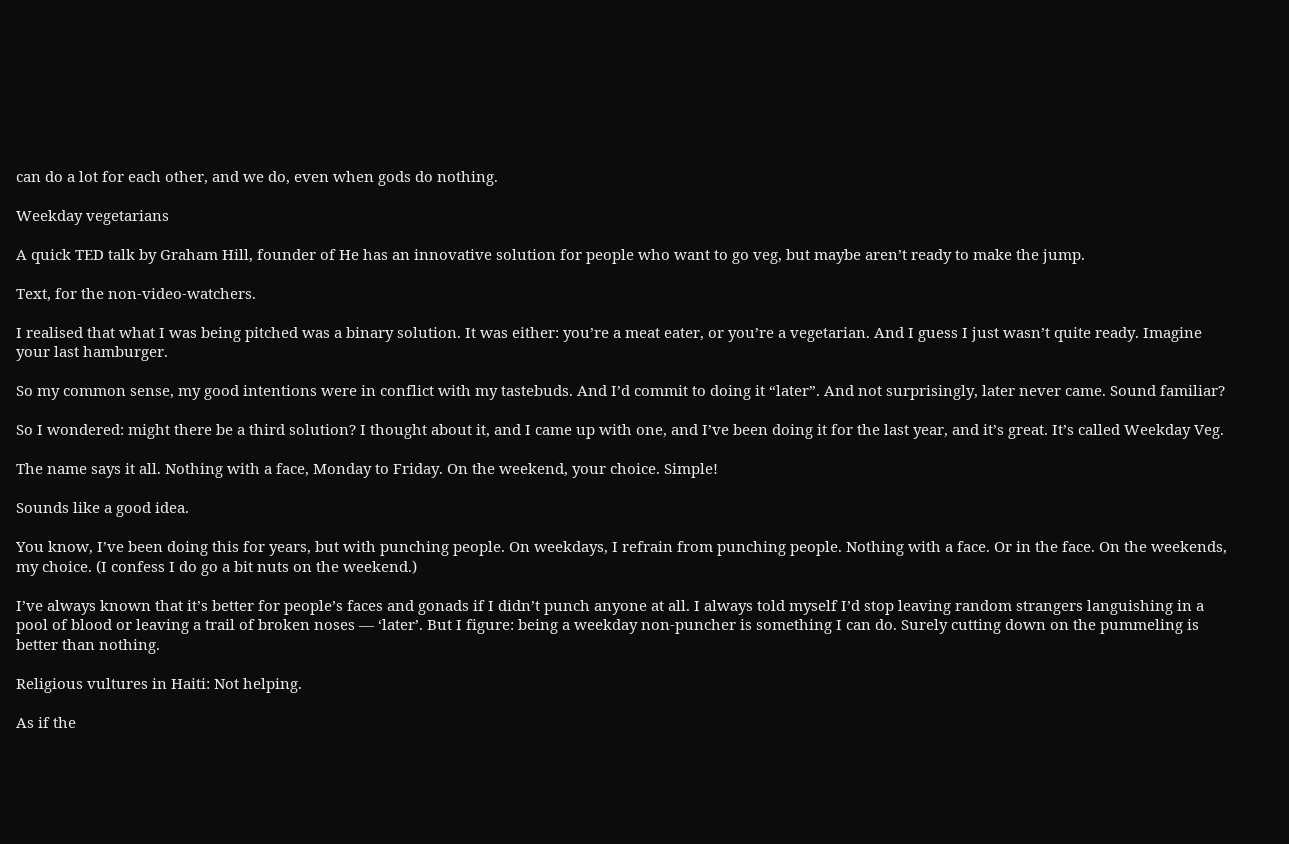can do a lot for each other, and we do, even when gods do nothing.

Weekday vegetarians

A quick TED talk by Graham Hill, founder of He has an innovative solution for people who want to go veg, but maybe aren’t ready to make the jump.

Text, for the non-video-watchers.

I realised that what I was being pitched was a binary solution. It was either: you’re a meat eater, or you’re a vegetarian. And I guess I just wasn’t quite ready. Imagine your last hamburger.

So my common sense, my good intentions were in conflict with my tastebuds. And I’d commit to doing it “later”. And not surprisingly, later never came. Sound familiar?

So I wondered: might there be a third solution? I thought about it, and I came up with one, and I’ve been doing it for the last year, and it’s great. It’s called Weekday Veg.

The name says it all. Nothing with a face, Monday to Friday. On the weekend, your choice. Simple!

Sounds like a good idea.

You know, I’ve been doing this for years, but with punching people. On weekdays, I refrain from punching people. Nothing with a face. Or in the face. On the weekends, my choice. (I confess I do go a bit nuts on the weekend.)

I’ve always known that it’s better for people’s faces and gonads if I didn’t punch anyone at all. I always told myself I’d stop leaving random strangers languishing in a pool of blood or leaving a trail of broken noses — ‘later’. But I figure: being a weekday non-puncher is something I can do. Surely cutting down on the pummeling is better than nothing.

Religious vultures in Haiti: Not helping.

As if the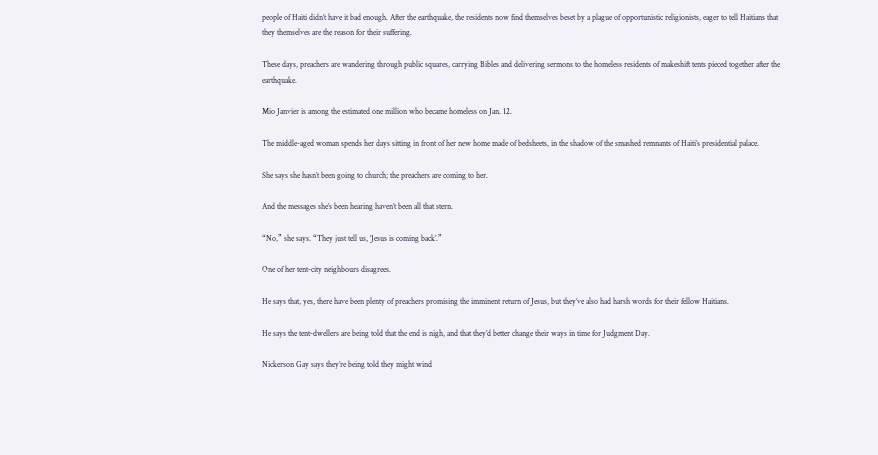people of Haiti didn’t have it bad enough. After the earthquake, the residents now find themselves beset by a plague of opportunistic religionists, eager to tell Haitians that they themselves are the reason for their suffering.

These days, preachers are wandering through public squares, carrying Bibles and delivering sermons to the homeless residents of makeshift tents pieced together after the earthquake.

Mio Janvier is among the estimated one million who became homeless on Jan. 12.

The middle-aged woman spends her days sitting in front of her new home made of bedsheets, in the shadow of the smashed remnants of Haiti’s presidential palace.

She says she hasn’t been going to church; the preachers are coming to her.

And the messages she’s been hearing haven’t been all that stern.

“No,” she says. “They just tell us, ‘Jesus is coming back’.”

One of her tent-city neighbours disagrees.

He says that, yes, there have been plenty of preachers promising the imminent return of Jesus, but they’ve also had harsh words for their fellow Haitians.

He says the tent-dwellers are being told that the end is nigh, and that they’d better change their ways in time for Judgment Day.

Nickerson Gay says they’re being told they might wind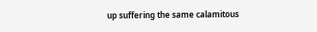up suffering the same calamitous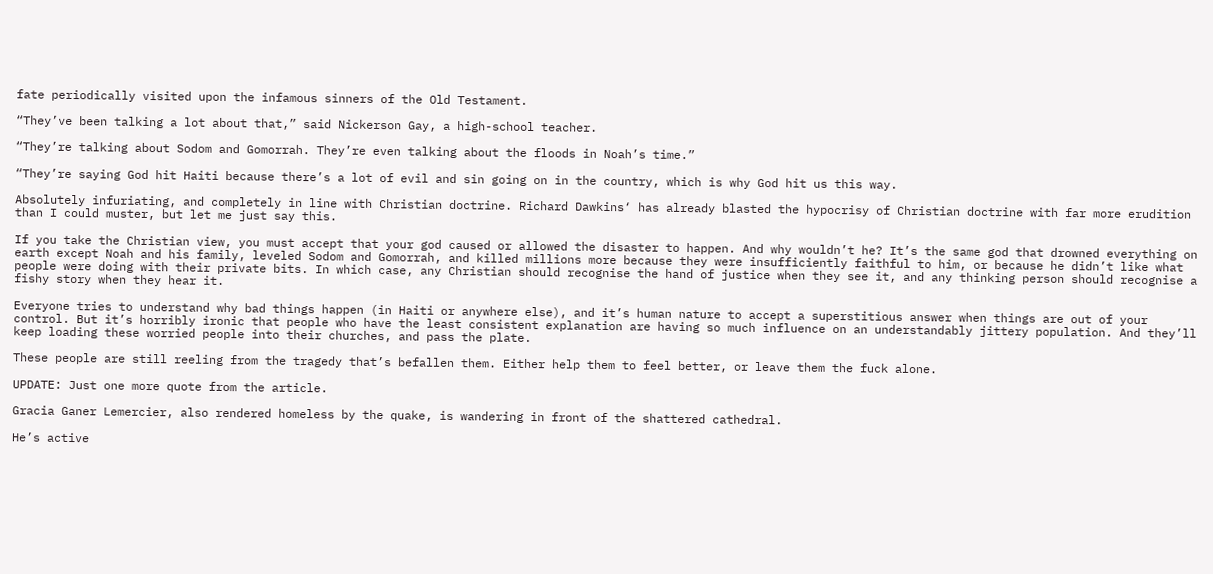fate periodically visited upon the infamous sinners of the Old Testament.

“They’ve been talking a lot about that,” said Nickerson Gay, a high-school teacher.

“They’re talking about Sodom and Gomorrah. They’re even talking about the floods in Noah’s time.”

“They’re saying God hit Haiti because there’s a lot of evil and sin going on in the country, which is why God hit us this way.

Absolutely infuriating, and completely in line with Christian doctrine. Richard Dawkins‘ has already blasted the hypocrisy of Christian doctrine with far more erudition than I could muster, but let me just say this.

If you take the Christian view, you must accept that your god caused or allowed the disaster to happen. And why wouldn’t he? It’s the same god that drowned everything on earth except Noah and his family, leveled Sodom and Gomorrah, and killed millions more because they were insufficiently faithful to him, or because he didn’t like what people were doing with their private bits. In which case, any Christian should recognise the hand of justice when they see it, and any thinking person should recognise a fishy story when they hear it.

Everyone tries to understand why bad things happen (in Haiti or anywhere else), and it’s human nature to accept a superstitious answer when things are out of your control. But it’s horribly ironic that people who have the least consistent explanation are having so much influence on an understandably jittery population. And they’ll keep loading these worried people into their churches, and pass the plate.

These people are still reeling from the tragedy that’s befallen them. Either help them to feel better, or leave them the fuck alone.

UPDATE: Just one more quote from the article.

Gracia Ganer Lemercier, also rendered homeless by the quake, is wandering in front of the shattered cathedral.

He’s active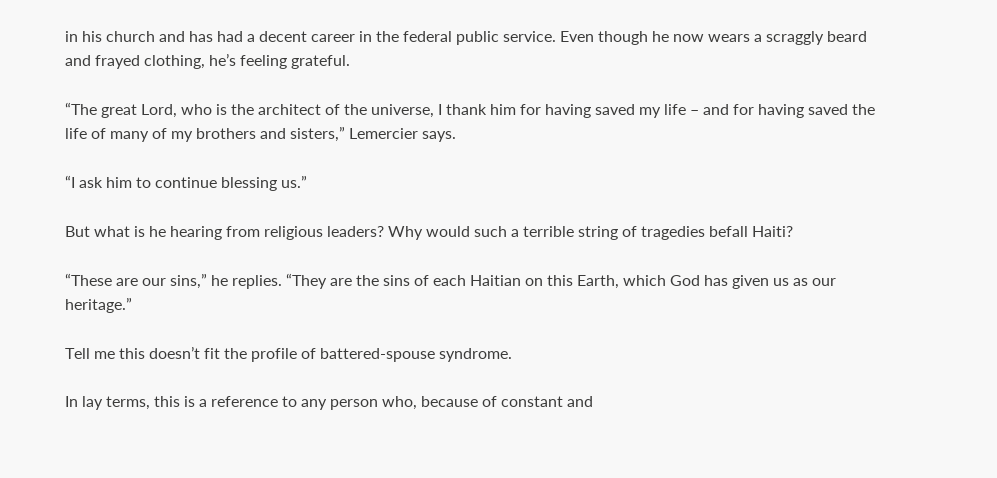in his church and has had a decent career in the federal public service. Even though he now wears a scraggly beard and frayed clothing, he’s feeling grateful.

“The great Lord, who is the architect of the universe, I thank him for having saved my life – and for having saved the life of many of my brothers and sisters,” Lemercier says.

“I ask him to continue blessing us.”

But what is he hearing from religious leaders? Why would such a terrible string of tragedies befall Haiti?

“These are our sins,” he replies. “They are the sins of each Haitian on this Earth, which God has given us as our heritage.”

Tell me this doesn’t fit the profile of battered-spouse syndrome.

In lay terms, this is a reference to any person who, because of constant and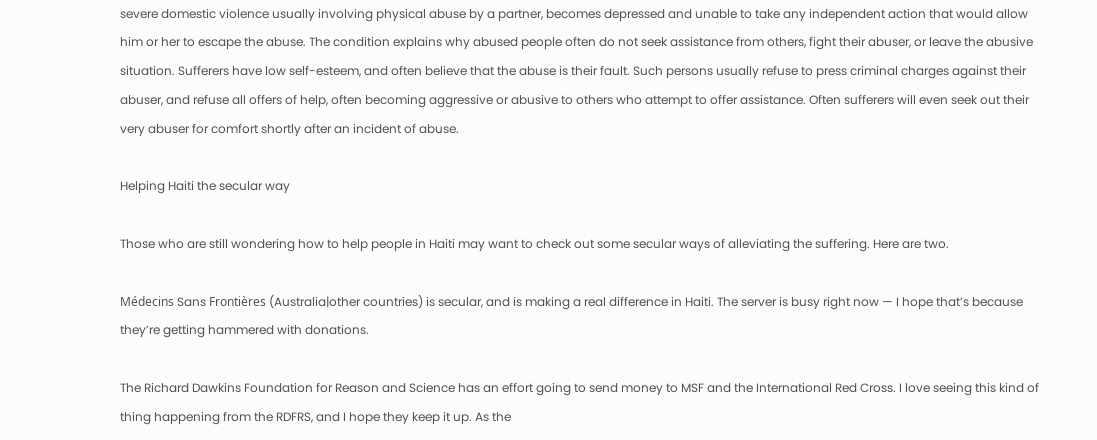severe domestic violence usually involving physical abuse by a partner, becomes depressed and unable to take any independent action that would allow him or her to escape the abuse. The condition explains why abused people often do not seek assistance from others, fight their abuser, or leave the abusive situation. Sufferers have low self-esteem, and often believe that the abuse is their fault. Such persons usually refuse to press criminal charges against their abuser, and refuse all offers of help, often becoming aggressive or abusive to others who attempt to offer assistance. Often sufferers will even seek out their very abuser for comfort shortly after an incident of abuse.

Helping Haiti the secular way

Those who are still wondering how to help people in Haiti may want to check out some secular ways of alleviating the suffering. Here are two.

Médecins Sans Frontières (Australia|other countries) is secular, and is making a real difference in Haiti. The server is busy right now — I hope that’s because they’re getting hammered with donations.

The Richard Dawkins Foundation for Reason and Science has an effort going to send money to MSF and the International Red Cross. I love seeing this kind of thing happening from the RDFRS, and I hope they keep it up. As the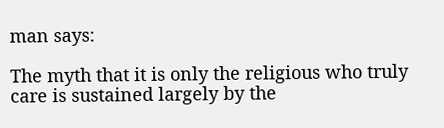man says:

The myth that it is only the religious who truly care is sustained largely by the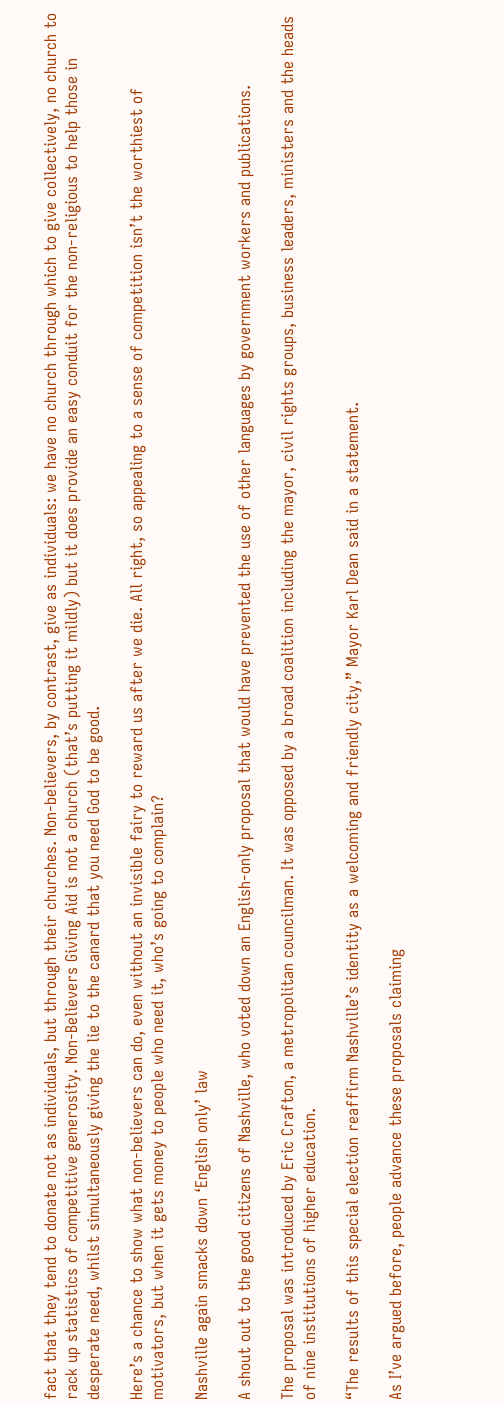fact that they tend to donate not as individuals, but through their churches. Non-believers, by contrast, give as individuals: we have no church through which to give collectively, no church to rack up statistics of competitive generosity. Non-Believers Giving Aid is not a church (that’s putting it mildly) but it does provide an easy conduit for the non-religious to help those in desperate need, whilst simultaneously giving the lie to the canard that you need God to be good.

Here’s a chance to show what non-believers can do, even without an invisible fairy to reward us after we die. All right, so appealing to a sense of competition isn’t the worthiest of motivators, but when it gets money to people who need it, who’s going to complain?

Nashville again smacks down ‘English only’ law

A shout out to the good citizens of Nashville, who voted down an English-only proposal that would have prevented the use of other languages by government workers and publications.

The proposal was introduced by Eric Crafton, a metropolitan councilman. It was opposed by a broad coalition including the mayor, civil rights groups, business leaders, ministers and the heads of nine institutions of higher education.

“The results of this special election reaffirm Nashville’s identity as a welcoming and friendly city,” Mayor Karl Dean said in a statement.

As I’ve argued before, people advance these proposals claiming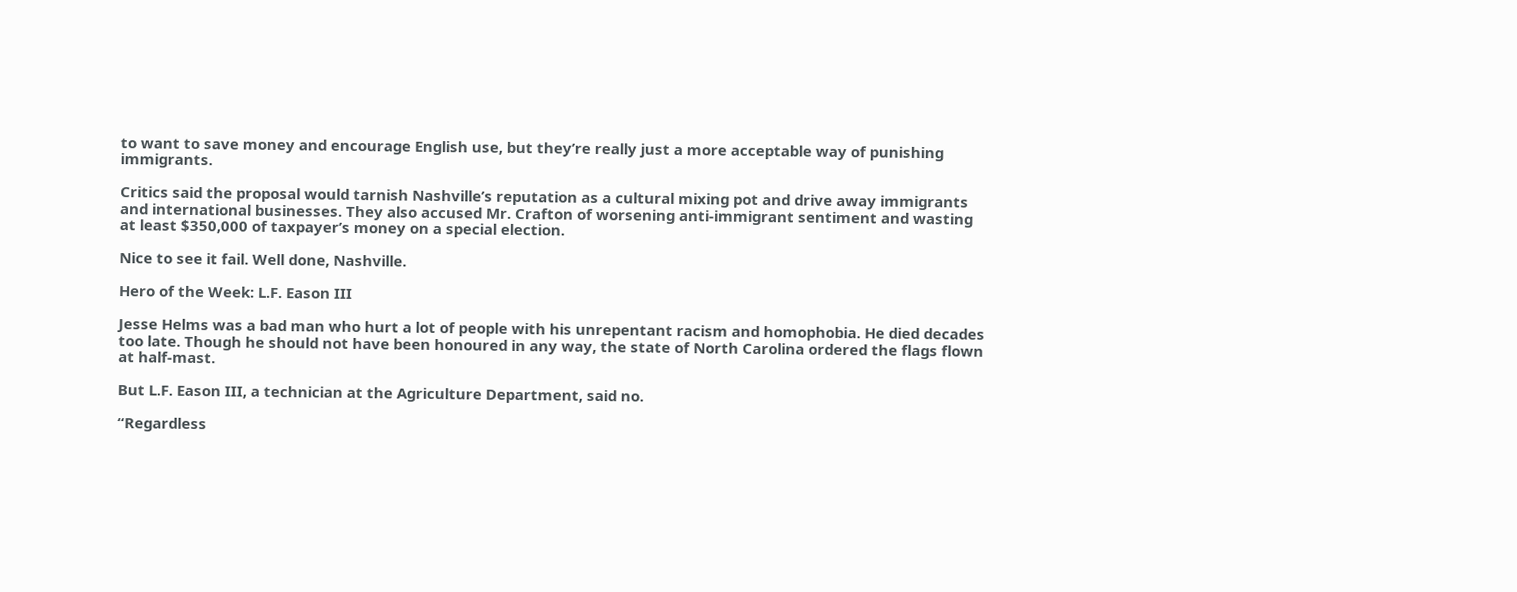to want to save money and encourage English use, but they’re really just a more acceptable way of punishing immigrants.

Critics said the proposal would tarnish Nashville’s reputation as a cultural mixing pot and drive away immigrants and international businesses. They also accused Mr. Crafton of worsening anti-immigrant sentiment and wasting at least $350,000 of taxpayer’s money on a special election.

Nice to see it fail. Well done, Nashville.

Hero of the Week: L.F. Eason III

Jesse Helms was a bad man who hurt a lot of people with his unrepentant racism and homophobia. He died decades too late. Though he should not have been honoured in any way, the state of North Carolina ordered the flags flown at half-mast.

But L.F. Eason III, a technician at the Agriculture Department, said no.

“Regardless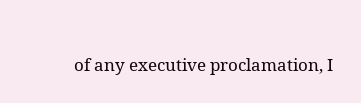of any executive proclamation, I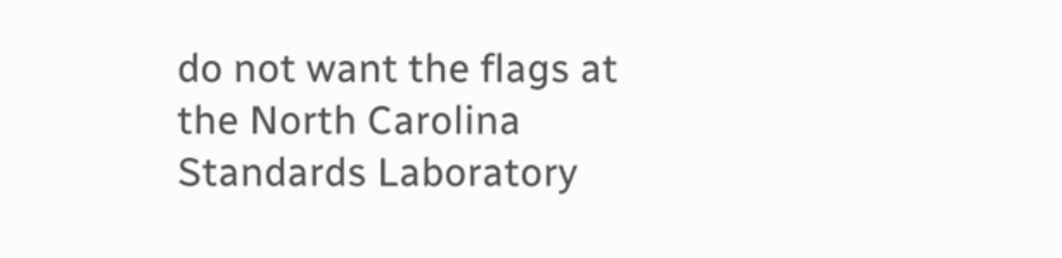do not want the flags at the North Carolina Standards Laboratory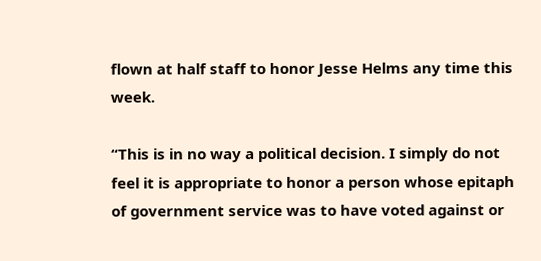flown at half staff to honor Jesse Helms any time this week.

“This is in no way a political decision. I simply do not feel it is appropriate to honor a person whose epitaph of government service was to have voted against or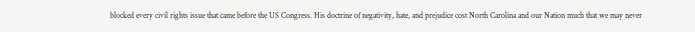blocked every civil rights issue that came before the US Congress. His doctrine of negativity, hate, and prejudice cost North Carolina and our Nation much that we may never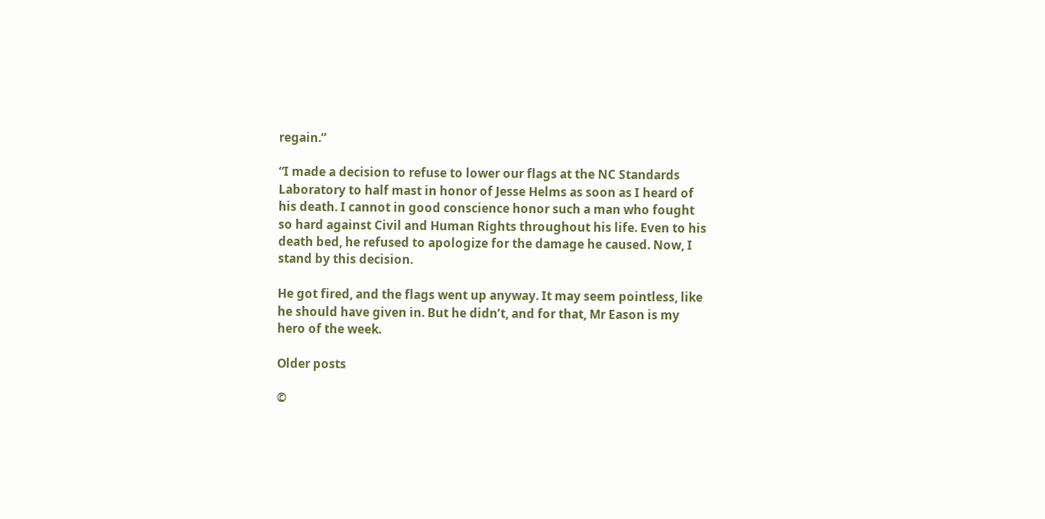regain.”

“I made a decision to refuse to lower our flags at the NC Standards Laboratory to half mast in honor of Jesse Helms as soon as I heard of his death. I cannot in good conscience honor such a man who fought so hard against Civil and Human Rights throughout his life. Even to his death bed, he refused to apologize for the damage he caused. Now, I stand by this decision.

He got fired, and the flags went up anyway. It may seem pointless, like he should have given in. But he didn’t, and for that, Mr Eason is my hero of the week.

Older posts

©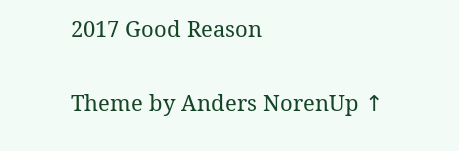2017 Good Reason

Theme by Anders NorenUp ↑